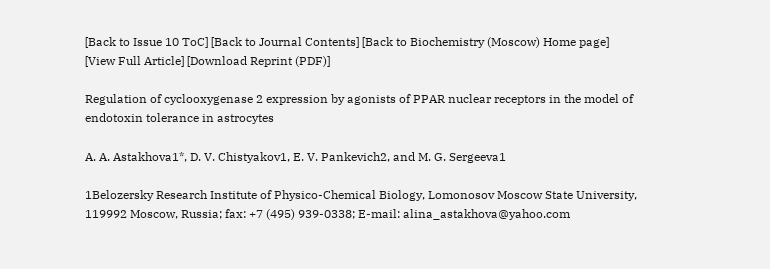[Back to Issue 10 ToC] [Back to Journal Contents] [Back to Biochemistry (Moscow) Home page]
[View Full Article] [Download Reprint (PDF)]

Regulation of cyclooxygenase 2 expression by agonists of PPAR nuclear receptors in the model of endotoxin tolerance in astrocytes

A. A. Astakhova1*, D. V. Chistyakov1, E. V. Pankevich2, and M. G. Sergeeva1

1Belozersky Research Institute of Physico-Chemical Biology, Lomonosov Moscow State University, 119992 Moscow, Russia; fax: +7 (495) 939-0338; E-mail: alina_astakhova@yahoo.com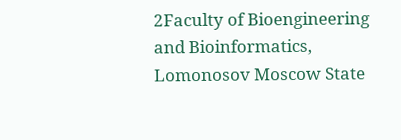2Faculty of Bioengineering and Bioinformatics, Lomonosov Moscow State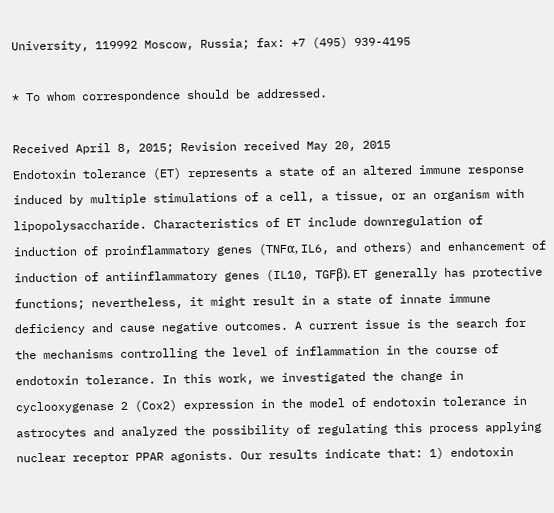University, 119992 Moscow, Russia; fax: +7 (495) 939-4195

* To whom correspondence should be addressed.

Received April 8, 2015; Revision received May 20, 2015
Endotoxin tolerance (ET) represents a state of an altered immune response induced by multiple stimulations of a cell, a tissue, or an organism with lipopolysaccharide. Characteristics of ET include downregulation of induction of proinflammatory genes (TNFα, IL6, and others) and enhancement of induction of antiinflammatory genes (IL10, TGFβ). ET generally has protective functions; nevertheless, it might result in a state of innate immune deficiency and cause negative outcomes. A current issue is the search for the mechanisms controlling the level of inflammation in the course of endotoxin tolerance. In this work, we investigated the change in cyclooxygenase 2 (Cox2) expression in the model of endotoxin tolerance in astrocytes and analyzed the possibility of regulating this process applying nuclear receptor PPAR agonists. Our results indicate that: 1) endotoxin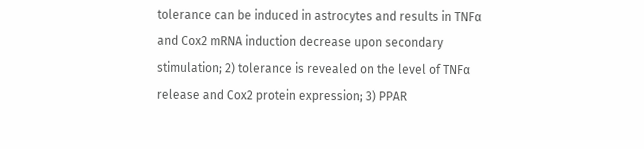tolerance can be induced in astrocytes and results in TNFα and Cox2 mRNA induction decrease upon secondary stimulation; 2) tolerance is revealed on the level of TNFα release and Cox2 protein expression; 3) PPAR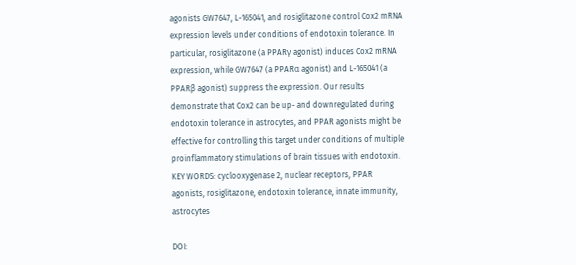agonists GW7647, L-165041, and rosiglitazone control Cox2 mRNA expression levels under conditions of endotoxin tolerance. In particular, rosiglitazone (a PPARγ agonist) induces Cox2 mRNA expression, while GW7647 (a PPARα agonist) and L-165041 (a PPARβ agonist) suppress the expression. Our results demonstrate that Cox2 can be up- and downregulated during endotoxin tolerance in astrocytes, and PPAR agonists might be effective for controlling this target under conditions of multiple proinflammatory stimulations of brain tissues with endotoxin.
KEY WORDS: cyclooxygenase 2, nuclear receptors, PPAR agonists, rosiglitazone, endotoxin tolerance, innate immunity, astrocytes

DOI: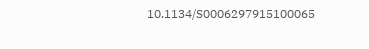10.1134/S0006297915100065